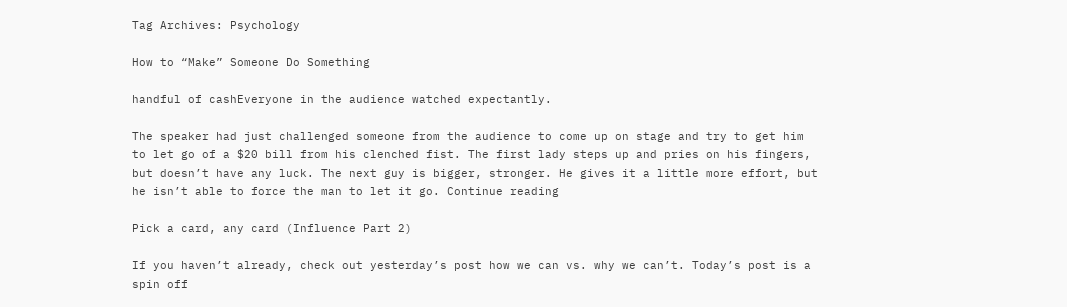Tag Archives: Psychology

How to “Make” Someone Do Something

handful of cashEveryone in the audience watched expectantly.

The speaker had just challenged someone from the audience to come up on stage and try to get him to let go of a $20 bill from his clenched fist. The first lady steps up and pries on his fingers, but doesn’t have any luck. The next guy is bigger, stronger. He gives it a little more effort, but he isn’t able to force the man to let it go. Continue reading

Pick a card, any card (Influence Part 2)

If you haven’t already, check out yesterday’s post how we can vs. why we can’t. Today’s post is a spin off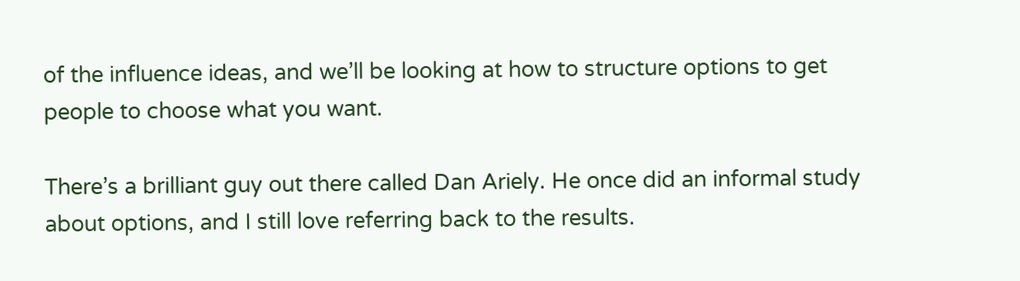of the influence ideas, and we’ll be looking at how to structure options to get people to choose what you want.

There’s a brilliant guy out there called Dan Ariely. He once did an informal study about options, and I still love referring back to the results.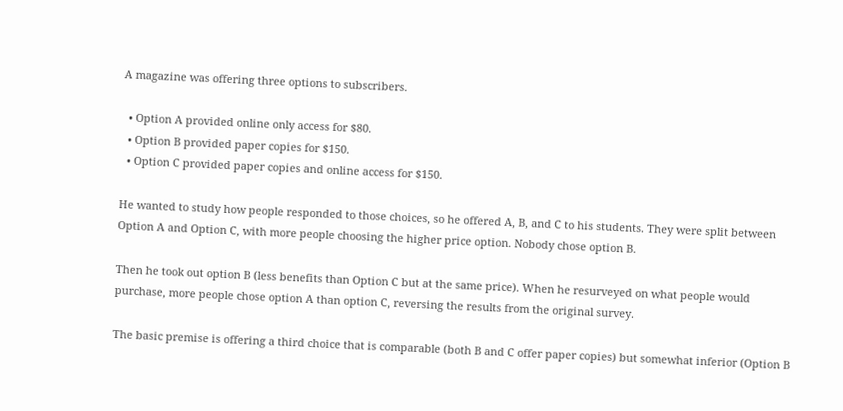A magazine was offering three options to subscribers.

  • Option A provided online only access for $80.
  • Option B provided paper copies for $150.
  • Option C provided paper copies and online access for $150.

He wanted to study how people responded to those choices, so he offered A, B, and C to his students. They were split between Option A and Option C, with more people choosing the higher price option. Nobody chose option B.

Then he took out option B (less benefits than Option C but at the same price). When he resurveyed on what people would purchase, more people chose option A than option C, reversing the results from the original survey.

The basic premise is offering a third choice that is comparable (both B and C offer paper copies) but somewhat inferior (Option B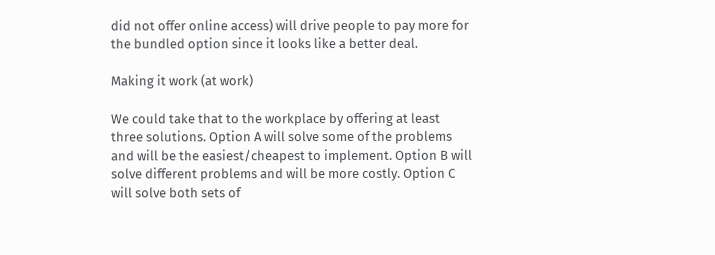did not offer online access) will drive people to pay more for the bundled option since it looks like a better deal.

Making it work (at work)

We could take that to the workplace by offering at least three solutions. Option A will solve some of the problems and will be the easiest/cheapest to implement. Option B will solve different problems and will be more costly. Option C will solve both sets of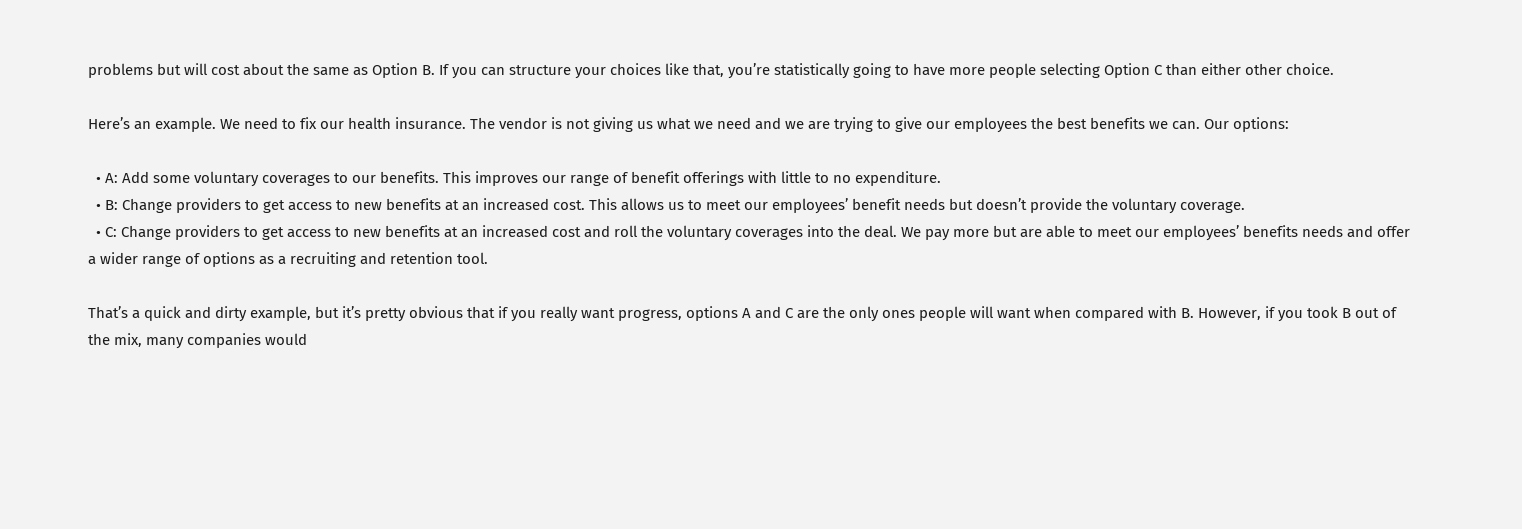problems but will cost about the same as Option B. If you can structure your choices like that, you’re statistically going to have more people selecting Option C than either other choice.

Here’s an example. We need to fix our health insurance. The vendor is not giving us what we need and we are trying to give our employees the best benefits we can. Our options:

  • A: Add some voluntary coverages to our benefits. This improves our range of benefit offerings with little to no expenditure.
  • B: Change providers to get access to new benefits at an increased cost. This allows us to meet our employees’ benefit needs but doesn’t provide the voluntary coverage.
  • C: Change providers to get access to new benefits at an increased cost and roll the voluntary coverages into the deal. We pay more but are able to meet our employees’ benefits needs and offer a wider range of options as a recruiting and retention tool.

That’s a quick and dirty example, but it’s pretty obvious that if you really want progress, options A and C are the only ones people will want when compared with B. However, if you took B out of the mix, many companies would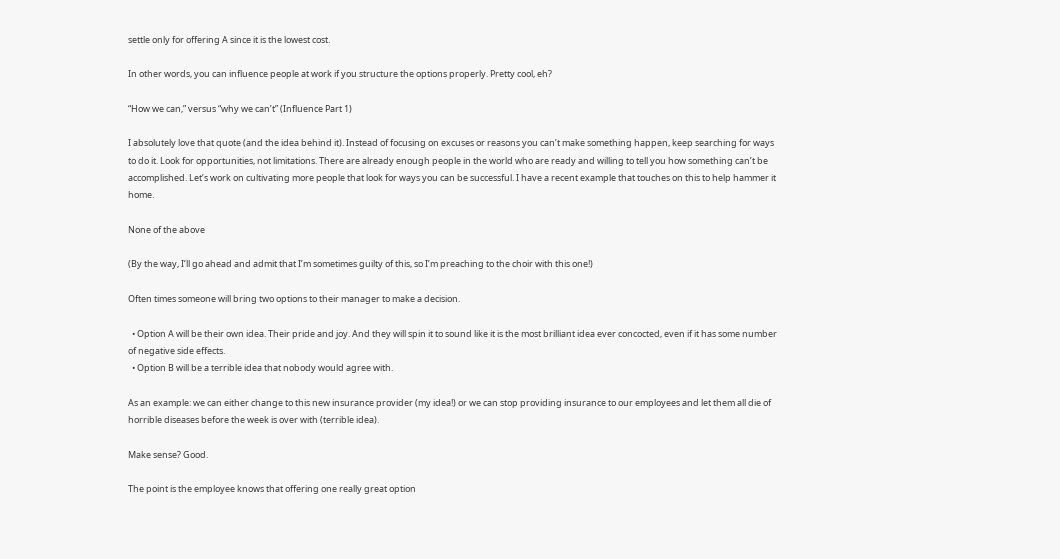settle only for offering A since it is the lowest cost.

In other words, you can influence people at work if you structure the options properly. Pretty cool, eh?

“How we can,” versus “why we can’t” (Influence Part 1)

I absolutely love that quote (and the idea behind it). Instead of focusing on excuses or reasons you can’t make something happen, keep searching for ways to do it. Look for opportunities, not limitations. There are already enough people in the world who are ready and willing to tell you how something can’t be accomplished. Let’s work on cultivating more people that look for ways you can be successful. I have a recent example that touches on this to help hammer it home.

None of the above

(By the way, I’ll go ahead and admit that I’m sometimes guilty of this, so I’m preaching to the choir with this one!)

Often times someone will bring two options to their manager to make a decision.

  • Option A will be their own idea. Their pride and joy. And they will spin it to sound like it is the most brilliant idea ever concocted, even if it has some number of negative side effects.
  • Option B will be a terrible idea that nobody would agree with.

As an example: we can either change to this new insurance provider (my idea!) or we can stop providing insurance to our employees and let them all die of horrible diseases before the week is over with (terrible idea).

Make sense? Good.

The point is the employee knows that offering one really great option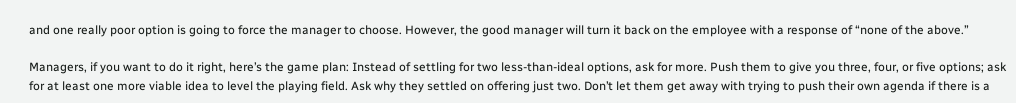and one really poor option is going to force the manager to choose. However, the good manager will turn it back on the employee with a response of “none of the above.”

Managers, if you want to do it right, here’s the game plan: Instead of settling for two less-than-ideal options, ask for more. Push them to give you three, four, or five options; ask for at least one more viable idea to level the playing field. Ask why they settled on offering just two. Don’t let them get away with trying to push their own agenda if there is a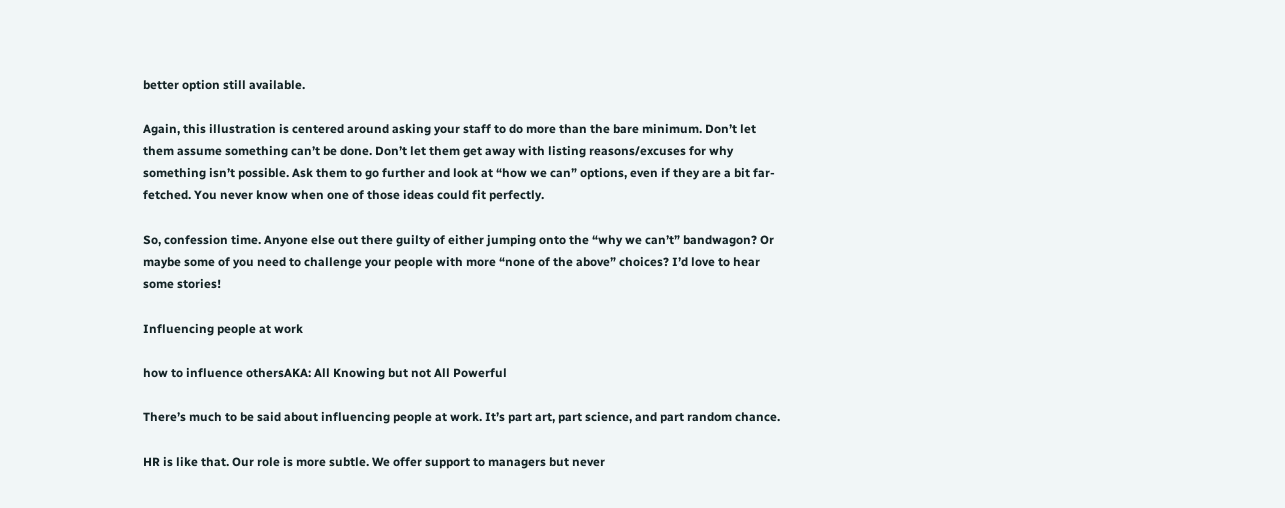better option still available.

Again, this illustration is centered around asking your staff to do more than the bare minimum. Don’t let them assume something can’t be done. Don’t let them get away with listing reasons/excuses for why something isn’t possible. Ask them to go further and look at “how we can” options, even if they are a bit far-fetched. You never know when one of those ideas could fit perfectly.

So, confession time. Anyone else out there guilty of either jumping onto the “why we can’t” bandwagon? Or maybe some of you need to challenge your people with more “none of the above” choices? I’d love to hear some stories!

Influencing people at work

how to influence othersAKA: All Knowing but not All Powerful

There’s much to be said about influencing people at work. It’s part art, part science, and part random chance.

HR is like that. Our role is more subtle. We offer support to managers but never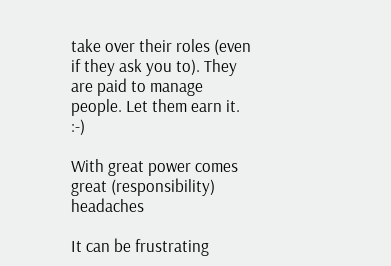take over their roles (even if they ask you to). They are paid to manage people. Let them earn it. :-)

With great power comes great (responsibility) headaches

It can be frustrating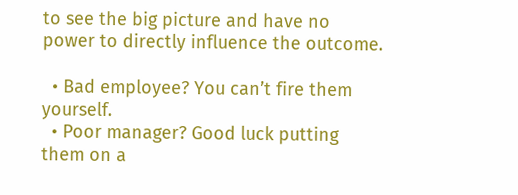to see the big picture and have no power to directly influence the outcome.

  • Bad employee? You can’t fire them yourself.
  • Poor manager? Good luck putting them on a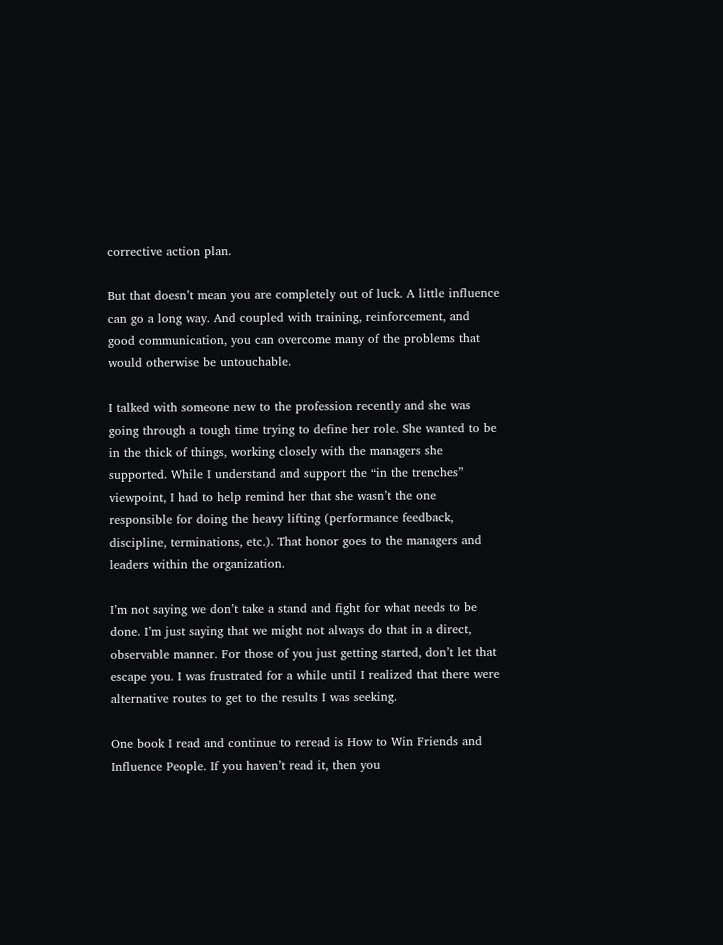corrective action plan.

But that doesn’t mean you are completely out of luck. A little influence can go a long way. And coupled with training, reinforcement, and good communication, you can overcome many of the problems that would otherwise be untouchable.

I talked with someone new to the profession recently and she was going through a tough time trying to define her role. She wanted to be in the thick of things, working closely with the managers she supported. While I understand and support the “in the trenches” viewpoint, I had to help remind her that she wasn’t the one responsible for doing the heavy lifting (performance feedback, discipline, terminations, etc.). That honor goes to the managers and leaders within the organization.

I’m not saying we don’t take a stand and fight for what needs to be done. I’m just saying that we might not always do that in a direct, observable manner. For those of you just getting started, don’t let that escape you. I was frustrated for a while until I realized that there were alternative routes to get to the results I was seeking.

One book I read and continue to reread is How to Win Friends and Influence People. If you haven’t read it, then you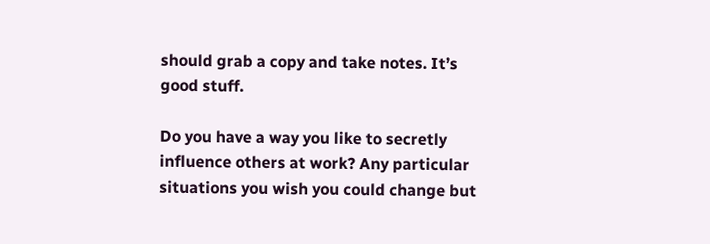should grab a copy and take notes. It’s good stuff.

Do you have a way you like to secretly influence others at work? Any particular situations you wish you could change but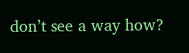don’t see a way how?